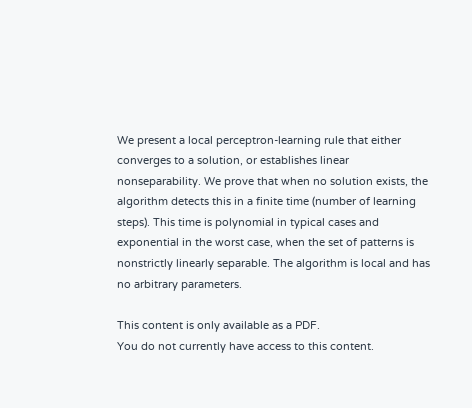We present a local perceptron-learning rule that either converges to a solution, or establishes linear nonseparability. We prove that when no solution exists, the algorithm detects this in a finite time (number of learning steps). This time is polynomial in typical cases and exponential in the worst case, when the set of patterns is nonstrictly linearly separable. The algorithm is local and has no arbitrary parameters.

This content is only available as a PDF.
You do not currently have access to this content.